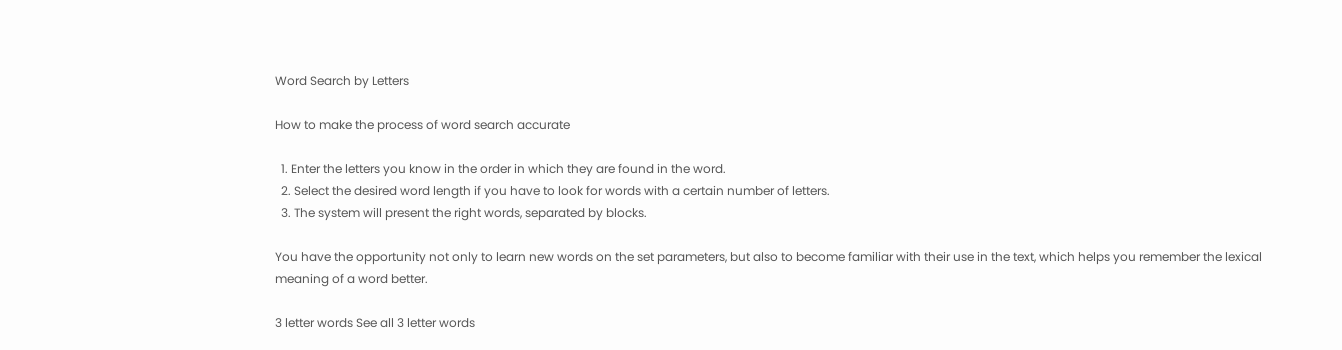Word Search by Letters

How to make the process of word search accurate

  1. Enter the letters you know in the order in which they are found in the word.
  2. Select the desired word length if you have to look for words with a certain number of letters.
  3. The system will present the right words, separated by blocks.

You have the opportunity not only to learn new words on the set parameters, but also to become familiar with their use in the text, which helps you remember the lexical meaning of a word better.

3 letter words See all 3 letter words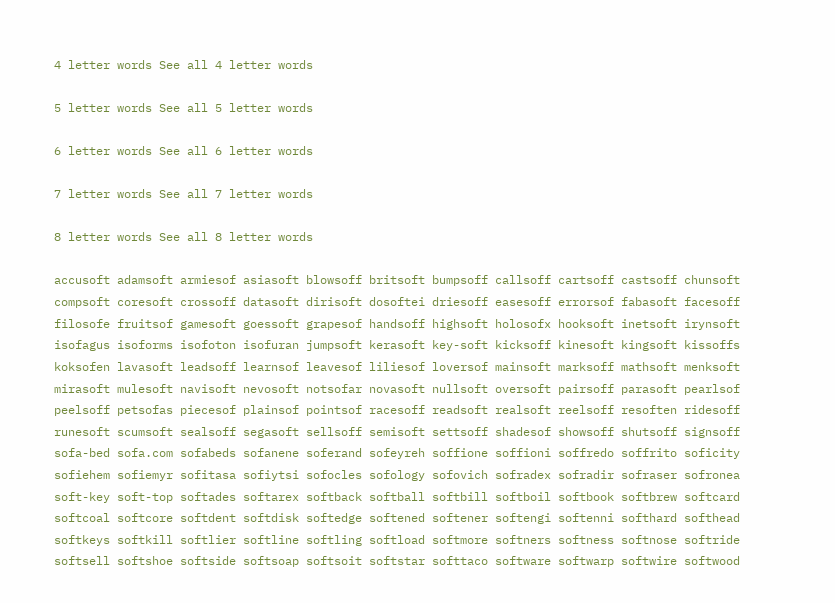4 letter words See all 4 letter words

5 letter words See all 5 letter words

6 letter words See all 6 letter words

7 letter words See all 7 letter words

8 letter words See all 8 letter words

accusoft adamsoft armiesof asiasoft blowsoff britsoft bumpsoff callsoff cartsoff castsoff chunsoft compsoft coresoft crossoff datasoft dirisoft dosoftei driesoff easesoff errorsof fabasoft facesoff filosofe fruitsof gamesoft goessoft grapesof handsoff highsoft holosofx hooksoft inetsoft irynsoft isofagus isoforms isofoton isofuran jumpsoft kerasoft key-soft kicksoff kinesoft kingsoft kissoffs koksofen lavasoft leadsoff learnsof leavesof liliesof loversof mainsoft marksoff mathsoft menksoft mirasoft mulesoft navisoft nevosoft notsofar novasoft nullsoft oversoft pairsoff parasoft pearlsof peelsoff petsofas piecesof plainsof pointsof racesoff readsoft realsoft reelsoff resoften ridesoff runesoft scumsoft sealsoff segasoft sellsoff semisoft settsoff shadesof showsoff shutsoff signsoff sofa-bed sofa.com sofabeds sofanene soferand sofeyreh soffione soffioni soffredo soffrito soficity sofiehem sofiemyr sofitasa sofiytsi sofocles sofology sofovich sofradex sofradir sofraser sofronea soft-key soft-top softades softarex softback softball softbill softboil softbook softbrew softcard softcoal softcore softdent softdisk softedge softened softener softengi softenni softhard softhead softkeys softkill softlier softline softling softload softmore softners softness softnose softride softsell softshoe softside softsoap softsoit softstar softtaco software softwarp softwire softwood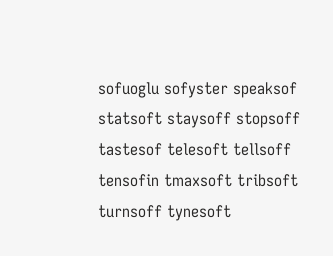sofuoglu sofyster speaksof statsoft staysoff stopsoff tastesof telesoft tellsoff tensofin tmaxsoft tribsoft turnsoff tynesoft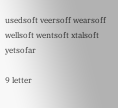usedsoft veersoff wearsoff wellsoft wentsoft xtalsoft yetsofar

9 letter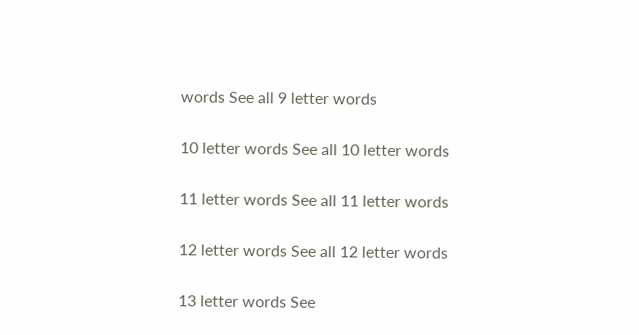words See all 9 letter words

10 letter words See all 10 letter words

11 letter words See all 11 letter words

12 letter words See all 12 letter words

13 letter words See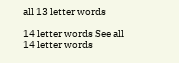all 13 letter words

14 letter words See all 14 letter words